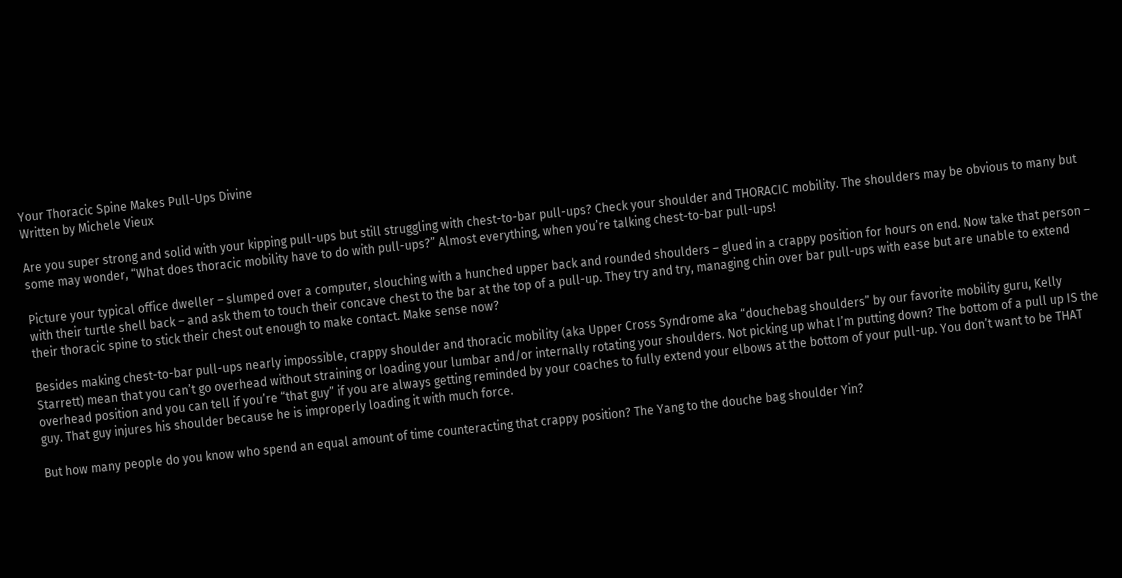Your Thoracic Spine Makes Pull-Ups Divine
Written by Michele Vieux

Are you super strong and solid with your kipping pull-ups but still struggling with chest-to-bar pull-ups? Check your shoulder and THORACIC mobility. The shoulders may be obvious to many but some may wonder, “What does thoracic mobility have to do with pull-ups?” Almost everything, when you’re talking chest-to-bar pull-ups!

Picture your typical office dweller – slumped over a computer, slouching with a hunched upper back and rounded shoulders – glued in a crappy position for hours on end. Now take that person – with their turtle shell back – and ask them to touch their concave chest to the bar at the top of a pull-up. They try and try, managing chin over bar pull-ups with ease but are unable to extend their thoracic spine to stick their chest out enough to make contact. Make sense now?

Besides making chest-to-bar pull-ups nearly impossible, crappy shoulder and thoracic mobility (aka Upper Cross Syndrome aka “douchebag shoulders” by our favorite mobility guru, Kelly Starrett) mean that you can’t go overhead without straining or loading your lumbar and/or internally rotating your shoulders. Not picking up what I’m putting down? The bottom of a pull up IS the overhead position and you can tell if you’re “that guy” if you are always getting reminded by your coaches to fully extend your elbows at the bottom of your pull-up. You don’t want to be THAT guy. That guy injures his shoulder because he is improperly loading it with much force.

But how many people do you know who spend an equal amount of time counteracting that crappy position? The Yang to the douche bag shoulder Yin?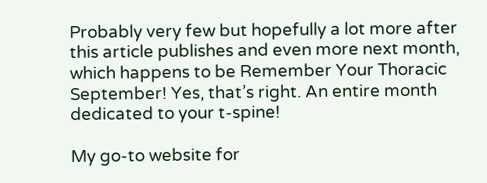Probably very few but hopefully a lot more after this article publishes and even more next month, which happens to be Remember Your Thoracic September! Yes, that’s right. An entire month dedicated to your t-spine!

My go-to website for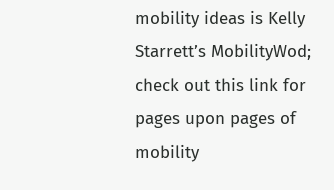mobility ideas is Kelly Starrett’s MobilityWod; check out this link for pages upon pages of mobility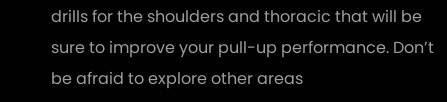drills for the shoulders and thoracic that will be sure to improve your pull-up performance. Don’t be afraid to explore other areas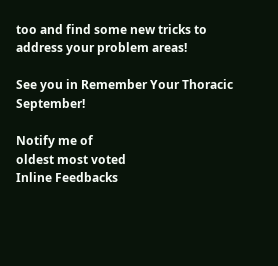too and find some new tricks to address your problem areas!

See you in Remember Your Thoracic September!

Notify me of
oldest most voted
Inline Feedbacks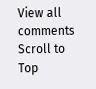View all comments
Scroll to Top